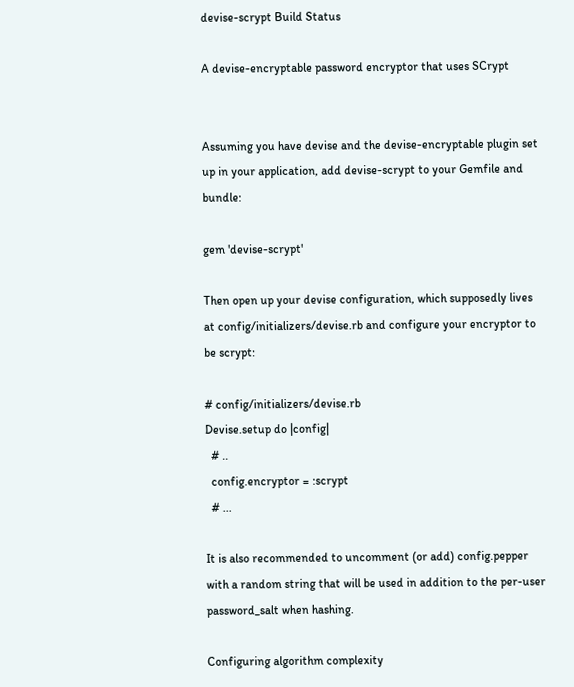devise-scrypt Build Status

A devise-encryptable password encryptor that uses SCrypt


Assuming you have devise and the devise-encryptable plugin set up in your application, add devise-scrypt to your Gemfile and bundle:

gem 'devise-scrypt'

Then open up your devise configuration, which supposedly lives at config/initializers/devise.rb and configure your encryptor to be scrypt:

# config/initializers/devise.rb
Devise.setup do |config|
  # ..
  config.encryptor = :scrypt
  # ...

It is also recommended to uncomment (or add) config.pepper with a random string that will be used in addition to the per-user password_salt when hashing.

Configuring algorithm complexity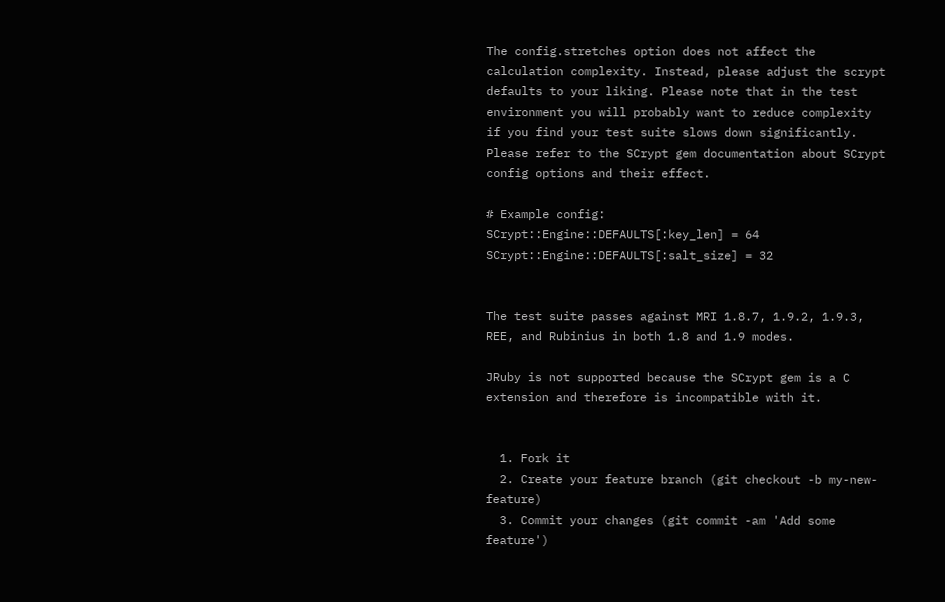The config.stretches option does not affect the calculation complexity. Instead, please adjust the scrypt defaults to your liking. Please note that in the test environment you will probably want to reduce complexity if you find your test suite slows down significantly. Please refer to the SCrypt gem documentation about SCrypt config options and their effect.

# Example config:
SCrypt::Engine::DEFAULTS[:key_len] = 64
SCrypt::Engine::DEFAULTS[:salt_size] = 32


The test suite passes against MRI 1.8.7, 1.9.2, 1.9.3, REE, and Rubinius in both 1.8 and 1.9 modes.

JRuby is not supported because the SCrypt gem is a C extension and therefore is incompatible with it.


  1. Fork it
  2. Create your feature branch (git checkout -b my-new-feature)
  3. Commit your changes (git commit -am 'Add some feature')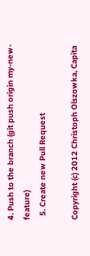4. Push to the branch (git push origin my-new-feature)
  5. Create new Pull Request

Copyright (c) 2012 Christoph Olszowka, Capita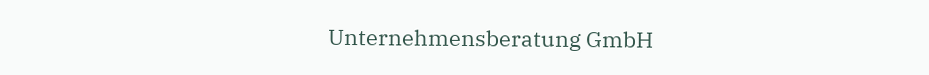Unternehmensberatung GmbH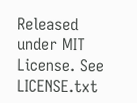Released under MIT License. See LICENSE.txt